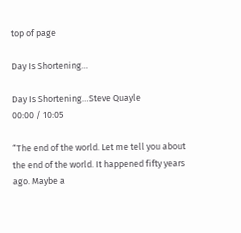top of page

Day Is Shortening…

Day Is Shortening…Steve Quayle
00:00 / 10:05

“The end of the world. Let me tell you about the end of the world. It happened fifty years ago. Maybe a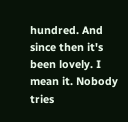hundred. And since then it's been lovely. I mean it. Nobody tries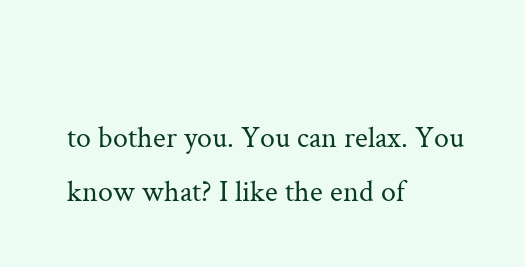to bother you. You can relax. You know what? I like the end of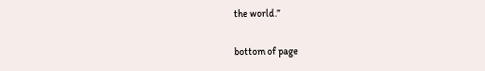the world.”

bottom of page